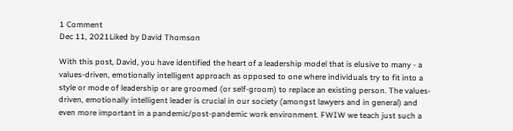1 Comment
Dec 11, 2021Liked by David Thomson

With this post, David, you have identified the heart of a leadership model that is elusive to many - a values-driven, emotionally intelligent approach as opposed to one where individuals try to fit into a style or mode of leadership or are groomed (or self-groom) to replace an existing person. The values-driven, emotionally intelligent leader is crucial in our society (amongst lawyers and in general) and even more important in a pandemic/post-pandemic work environment. FWIW we teach just such a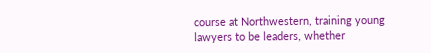course at Northwestern, training young lawyers to be leaders, whether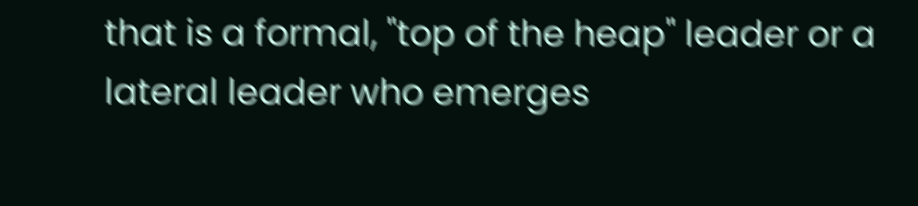that is a formal, "top of the heap" leader or a lateral leader who emerges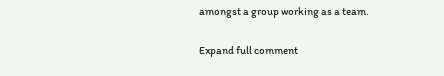amongst a group working as a team.

Expand full comment